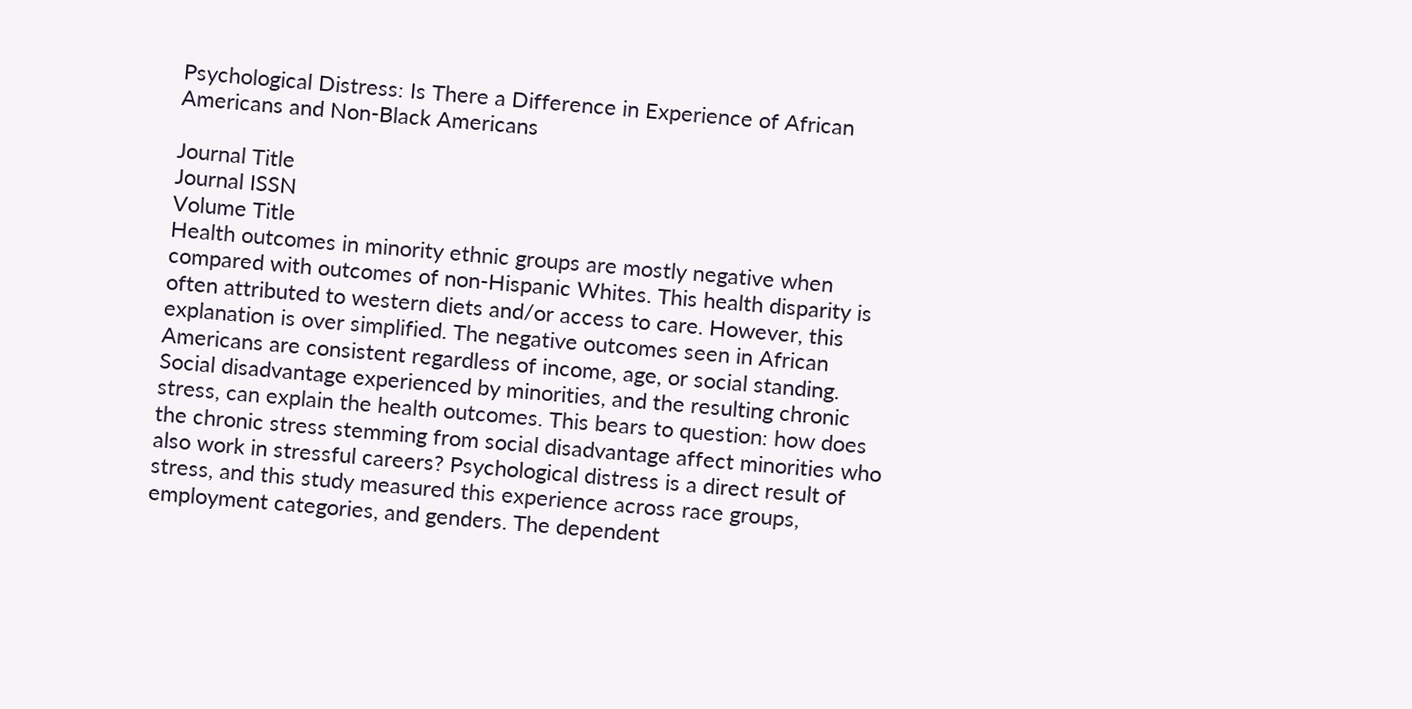Psychological Distress: Is There a Difference in Experience of African Americans and Non-Black Americans

Journal Title
Journal ISSN
Volume Title
Health outcomes in minority ethnic groups are mostly negative when compared with outcomes of non-Hispanic Whites. This health disparity is often attributed to western diets and/or access to care. However, this explanation is over simplified. The negative outcomes seen in African Americans are consistent regardless of income, age, or social standing. Social disadvantage experienced by minorities, and the resulting chronic stress, can explain the health outcomes. This bears to question: how does the chronic stress stemming from social disadvantage affect minorities who also work in stressful careers? Psychological distress is a direct result of stress, and this study measured this experience across race groups, employment categories, and genders. The dependent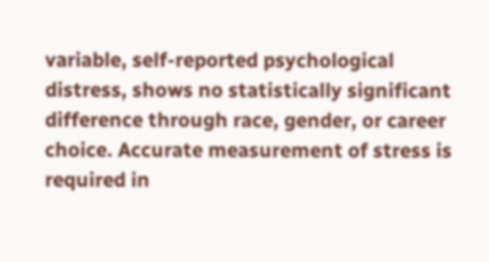variable, self-reported psychological distress, shows no statistically significant difference through race, gender, or career choice. Accurate measurement of stress is required in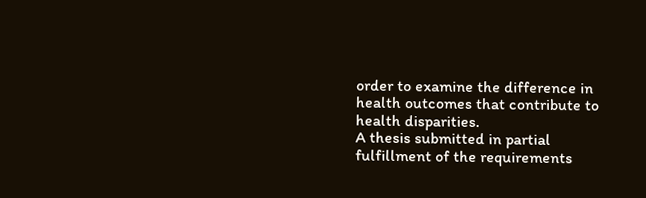order to examine the difference in health outcomes that contribute to health disparities.
A thesis submitted in partial fulfillment of the requirements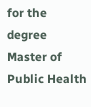for the degree Master of Public Health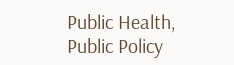Public Health, Public Policy